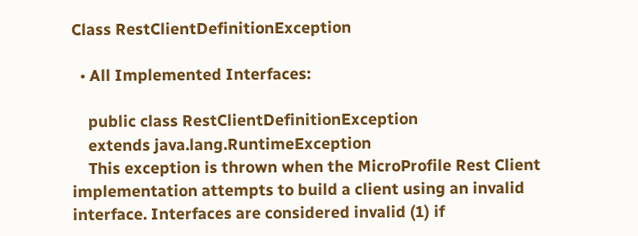Class RestClientDefinitionException

  • All Implemented Interfaces:

    public class RestClientDefinitionException
    extends java.lang.RuntimeException
    This exception is thrown when the MicroProfile Rest Client implementation attempts to build a client using an invalid interface. Interfaces are considered invalid (1) if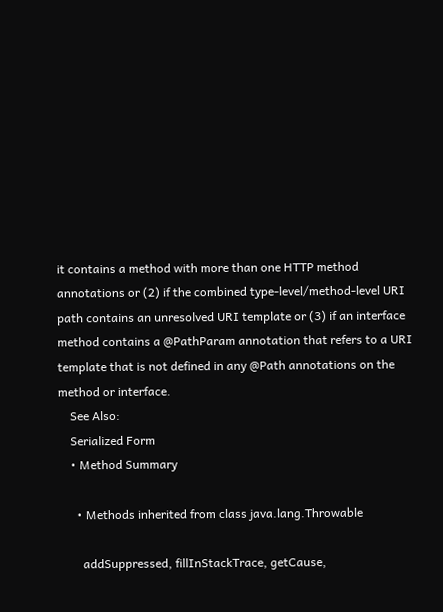it contains a method with more than one HTTP method annotations or (2) if the combined type-level/method-level URI path contains an unresolved URI template or (3) if an interface method contains a @PathParam annotation that refers to a URI template that is not defined in any @Path annotations on the method or interface.
    See Also:
    Serialized Form
    • Method Summary

      • Methods inherited from class java.lang.Throwable

        addSuppressed, fillInStackTrace, getCause,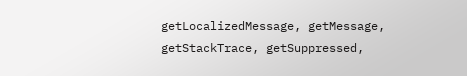getLocalizedMessage, getMessage, getStackTrace, getSuppressed,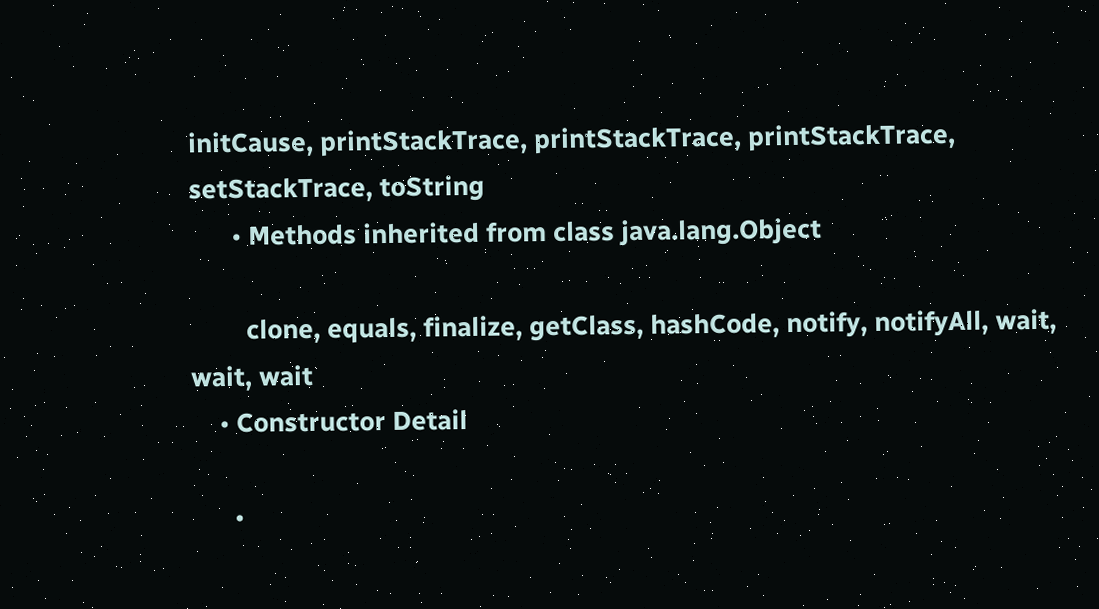initCause, printStackTrace, printStackTrace, printStackTrace, setStackTrace, toString
      • Methods inherited from class java.lang.Object

        clone, equals, finalize, getClass, hashCode, notify, notifyAll, wait, wait, wait
    • Constructor Detail

      •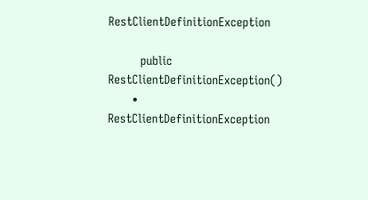RestClientDefinitionException

        public RestClientDefinitionException()
      • RestClientDefinitionException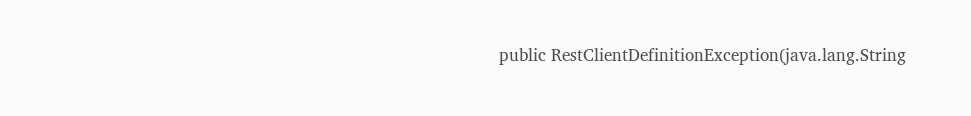public RestClientDefinitionException(java.lang.String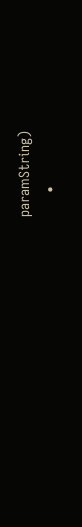paramString)
      •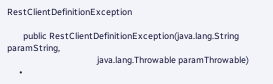RestClientDefinitionException

        public RestClientDefinitionException(java.lang.String paramString,
                                             java.lang.Throwable paramThrowable)
      •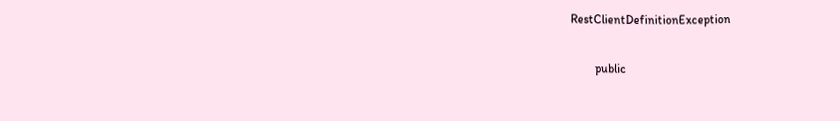RestClientDefinitionException

        public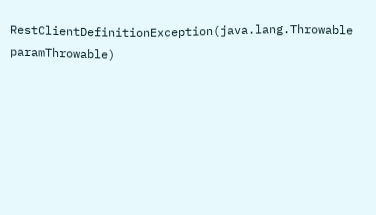RestClientDefinitionException(java.lang.Throwable paramThrowable)